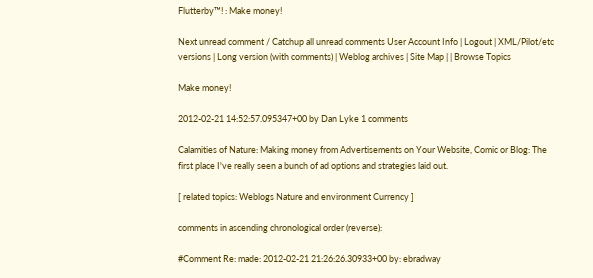Flutterby™! : Make money!

Next unread comment / Catchup all unread comments User Account Info | Logout | XML/Pilot/etc versions | Long version (with comments) | Weblog archives | Site Map | | Browse Topics

Make money!

2012-02-21 14:52:57.095347+00 by Dan Lyke 1 comments

Calamities of Nature: Making money from Advertisements on Your Website, Comic or Blog: The first place I've really seen a bunch of ad options and strategies laid out.

[ related topics: Weblogs Nature and environment Currency ]

comments in ascending chronological order (reverse):

#Comment Re: made: 2012-02-21 21:26:26.30933+00 by: ebradway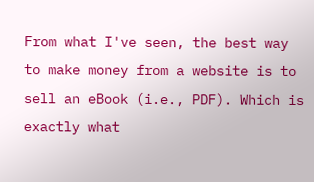From what I've seen, the best way to make money from a website is to sell an eBook (i.e., PDF). Which is exactly what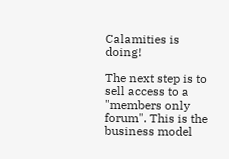Calamities is doing!

The next step is to sell access to a "members only forum". This is the business model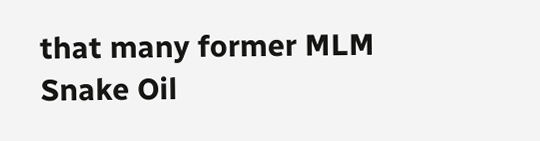that many former MLM Snake Oil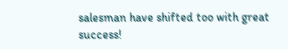salesman have shifted too with great success!